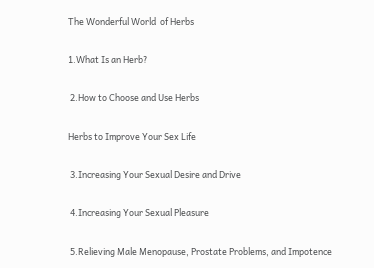The Wonderful World  of Herbs

1.What Is an Herb?

 2.How to Choose and Use Herbs

Herbs to Improve Your Sex Life

 3.Increasing Your Sexual Desire and Drive

 4.Increasing Your Sexual Pleasure

 5.Relieving Male Menopause, Prostate Problems, and Impotence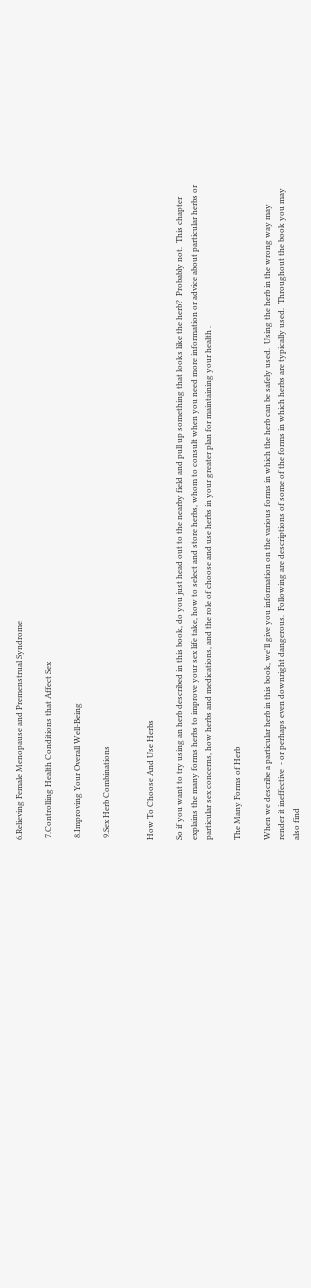6.Relieving Female Menopause and Premenstrual Syndrome

 7.Controlling Health Conditions that Affect Sex

 8.Improving Your Overall Well-Being

 9.Sex Herb Combinations


How To Choose And Use Herbs

So if you want to try using an herb described in this book, do you just head out to the nearby field and pull up something that looks like the herb?  Probably not.  This chapter explains the many forms herbs to improve your sex life take, how to select and store herbs, whom to consult when you need more information or advice about particular herbs or particular sex concerns, how herbs and medications, and the role of choose and use herbs in your greater plan for maintaining your health .

The Many Forms of Herb

When we describe a particular herb in this book, we'll give you information on the various forms in which the herb can be safely used.  Using the herb in the wrong way may render it ineffective  - or perhaps even downright dangerous.  Following are descriptions of some of the forms in which herbs are typically used.  Throughout the book you may also find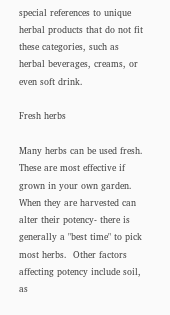special references to unique herbal products that do not fit these categories, such as herbal beverages, creams, or even soft drink.

Fresh herbs

Many herbs can be used fresh.  These are most effective if grown in your own garden.   When they are harvested can alter their potency- there is generally a "best time" to pick most herbs.  Other factors affecting potency include soil, as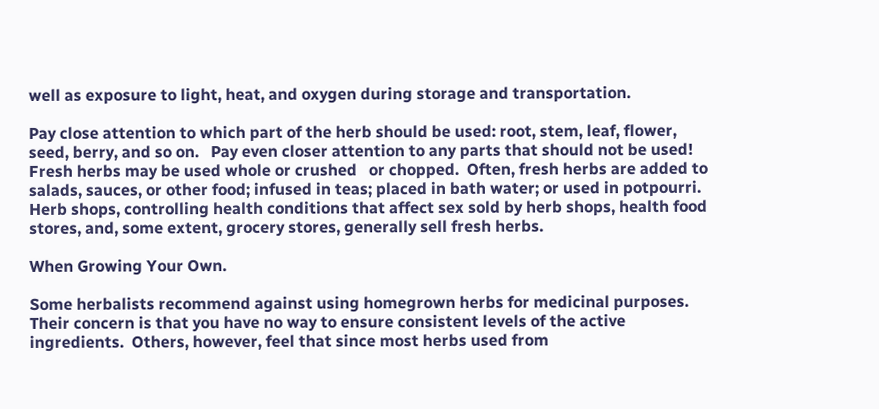well as exposure to light, heat, and oxygen during storage and transportation.

Pay close attention to which part of the herb should be used: root, stem, leaf, flower, seed, berry, and so on.   Pay even closer attention to any parts that should not be used!   Fresh herbs may be used whole or crushed   or chopped.  Often, fresh herbs are added to salads, sauces, or other food; infused in teas; placed in bath water; or used in potpourri.  Herb shops, controlling health conditions that affect sex sold by herb shops, health food stores, and, some extent, grocery stores, generally sell fresh herbs.

When Growing Your Own.

Some herbalists recommend against using homegrown herbs for medicinal purposes.  Their concern is that you have no way to ensure consistent levels of the active ingredients.  Others, however, feel that since most herbs used from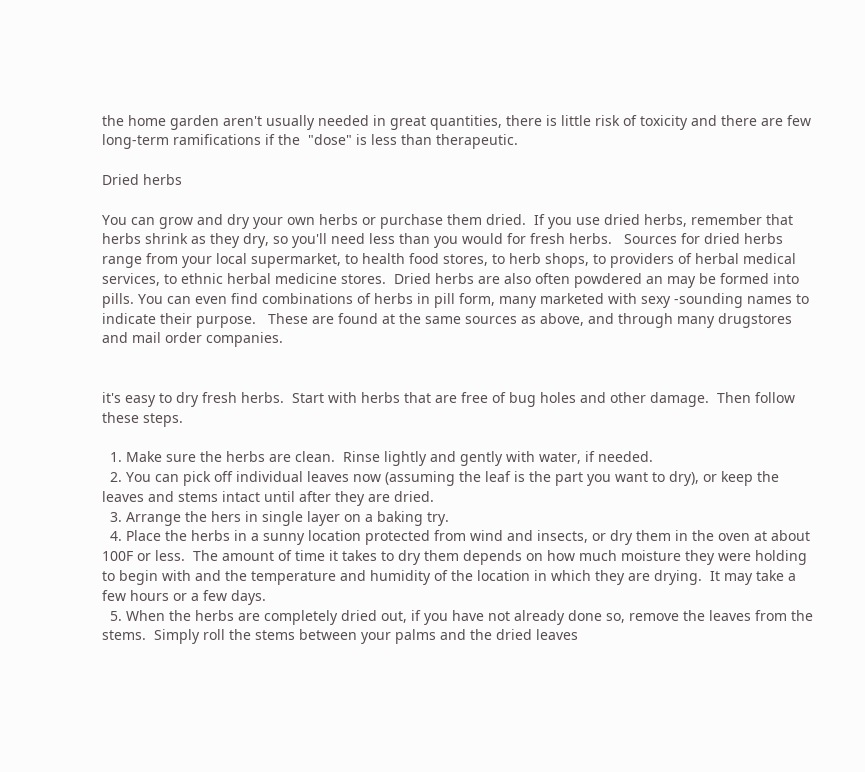the home garden aren't usually needed in great quantities, there is little risk of toxicity and there are few long-term ramifications if the  "dose" is less than therapeutic.

Dried herbs

You can grow and dry your own herbs or purchase them dried.  If you use dried herbs, remember that herbs shrink as they dry, so you'll need less than you would for fresh herbs.   Sources for dried herbs range from your local supermarket, to health food stores, to herb shops, to providers of herbal medical services, to ethnic herbal medicine stores.  Dried herbs are also often powdered an may be formed into pills. You can even find combinations of herbs in pill form, many marketed with sexy -sounding names to indicate their purpose.   These are found at the same sources as above, and through many drugstores and mail order companies.


it's easy to dry fresh herbs.  Start with herbs that are free of bug holes and other damage.  Then follow these steps.

  1. Make sure the herbs are clean.  Rinse lightly and gently with water, if needed.
  2. You can pick off individual leaves now (assuming the leaf is the part you want to dry), or keep the leaves and stems intact until after they are dried.
  3. Arrange the hers in single layer on a baking try.
  4. Place the herbs in a sunny location protected from wind and insects, or dry them in the oven at about 100F or less.  The amount of time it takes to dry them depends on how much moisture they were holding to begin with and the temperature and humidity of the location in which they are drying.  It may take a few hours or a few days.
  5. When the herbs are completely dried out, if you have not already done so, remove the leaves from the stems.  Simply roll the stems between your palms and the dried leaves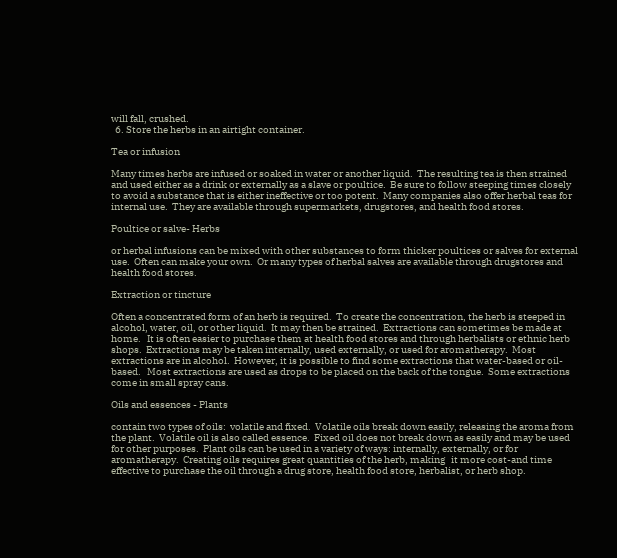will fall, crushed.
  6. Store the herbs in an airtight container.

Tea or infusion

Many times herbs are infused or soaked in water or another liquid.  The resulting tea is then strained and used either as a drink or externally as a slave or poultice.  Be sure to follow steeping times closely to avoid a substance that is either ineffective or too potent.  Many companies also offer herbal teas for internal use.  They are available through supermarkets, drugstores, and health food stores.

Poultice or salve- Herbs

or herbal infusions can be mixed with other substances to form thicker poultices or salves for external use.  Often can make your own.  Or many types of herbal salves are available through drugstores and health food stores.

Extraction or tincture

Often a concentrated form of an herb is required.  To create the concentration, the herb is steeped in alcohol, water, oil, or other liquid.  It may then be strained.  Extractions can sometimes be made at home.   It is often easier to purchase them at health food stores and through herbalists or ethnic herb shops.  Extractions may be taken internally, used externally, or used for aromatherapy.  Most extractions are in alcohol.  However, it is possible to find some extractions that water-based or oil-based.   Most extractions are used as drops to be placed on the back of the tongue.  Some extractions come in small spray cans.

Oils and essences - Plants

contain two types of oils:  volatile and fixed.  Volatile oils break down easily, releasing the aroma from the plant.  Volatile oil is also called essence.  Fixed oil does not break down as easily and may be used for other purposes.  Plant oils can be used in a variety of ways: internally, externally, or for aromatherapy.  Creating oils requires great quantities of the herb, making   it more cost-and time effective to purchase the oil through a drug store, health food store, herbalist, or herb shop.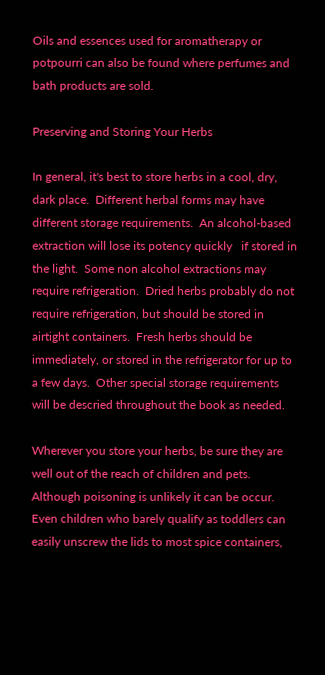Oils and essences used for aromatherapy or potpourri can also be found where perfumes and bath products are sold.

Preserving and Storing Your Herbs

In general, it's best to store herbs in a cool, dry, dark place.  Different herbal forms may have different storage requirements.  An alcohol-based extraction will lose its potency quickly   if stored in the light.  Some non alcohol extractions may require refrigeration.  Dried herbs probably do not require refrigeration, but should be stored in airtight containers.  Fresh herbs should be immediately, or stored in the refrigerator for up to a few days.  Other special storage requirements will be descried throughout the book as needed.

Wherever you store your herbs, be sure they are well out of the reach of children and pets.  Although poisoning is unlikely it can be occur.  Even children who barely qualify as toddlers can easily unscrew the lids to most spice containers,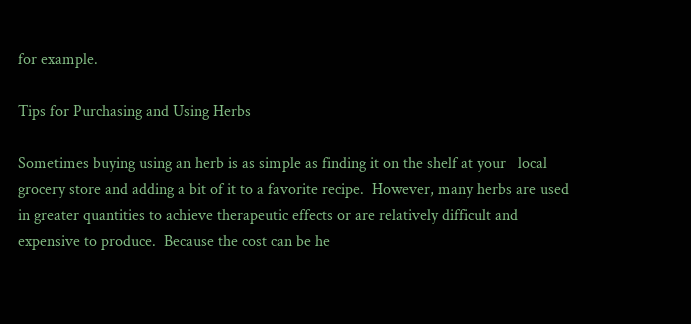for example.

Tips for Purchasing and Using Herbs

Sometimes buying using an herb is as simple as finding it on the shelf at your   local grocery store and adding a bit of it to a favorite recipe.  However, many herbs are used in greater quantities to achieve therapeutic effects or are relatively difficult and expensive to produce.  Because the cost can be he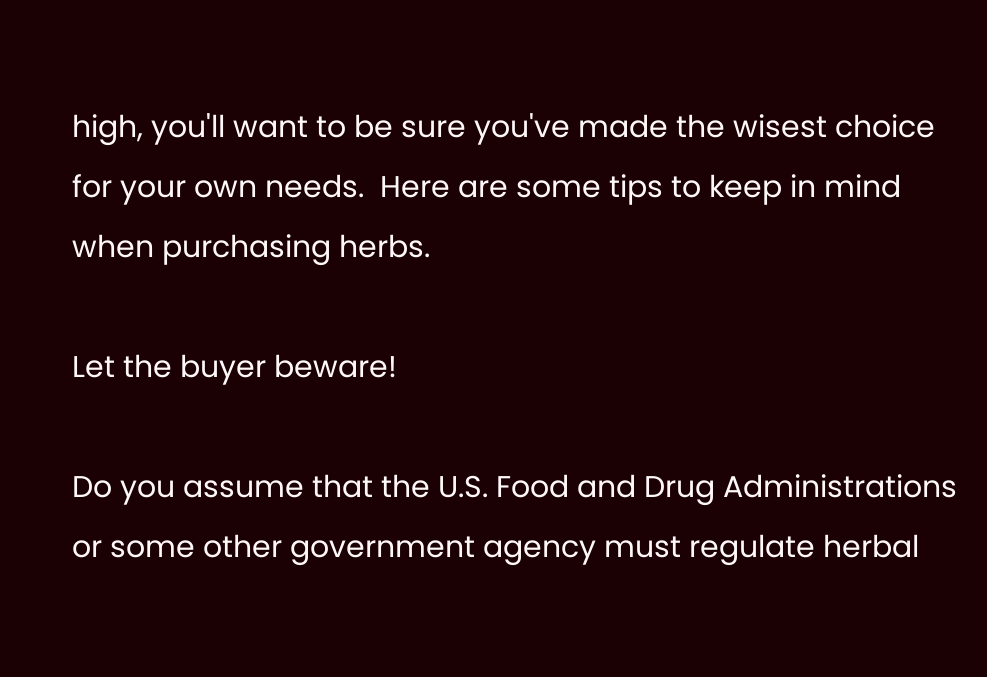high, you'll want to be sure you've made the wisest choice for your own needs.  Here are some tips to keep in mind when purchasing herbs.

Let the buyer beware!

Do you assume that the U.S. Food and Drug Administrations or some other government agency must regulate herbal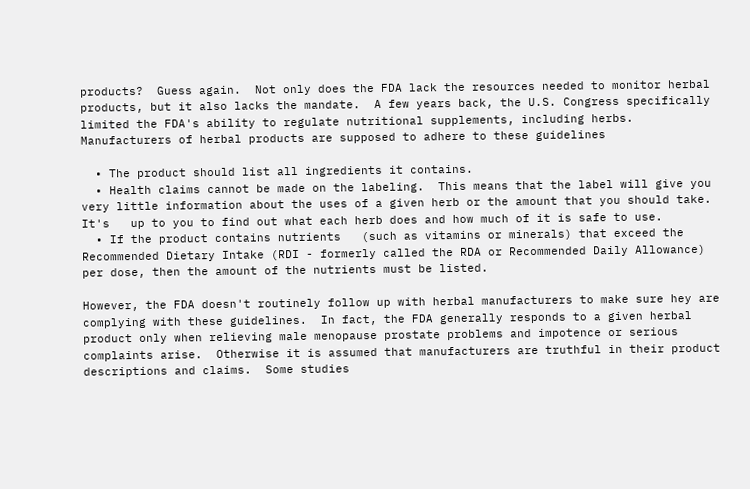products?  Guess again.  Not only does the FDA lack the resources needed to monitor herbal products, but it also lacks the mandate.  A few years back, the U.S. Congress specifically limited the FDA's ability to regulate nutritional supplements, including herbs.  Manufacturers of herbal products are supposed to adhere to these guidelines

  • The product should list all ingredients it contains.
  • Health claims cannot be made on the labeling.  This means that the label will give you very little information about the uses of a given herb or the amount that you should take.  It's   up to you to find out what each herb does and how much of it is safe to use.
  • If the product contains nutrients   (such as vitamins or minerals) that exceed the Recommended Dietary Intake (RDI - formerly called the RDA or Recommended Daily Allowance) per dose, then the amount of the nutrients must be listed.

However, the FDA doesn't routinely follow up with herbal manufacturers to make sure hey are complying with these guidelines.  In fact, the FDA generally responds to a given herbal product only when relieving male menopause prostate problems and impotence or serious complaints arise.  Otherwise it is assumed that manufacturers are truthful in their product descriptions and claims.  Some studies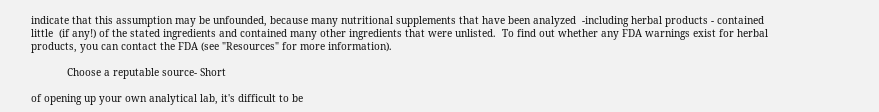indicate that this assumption may be unfounded, because many nutritional supplements that have been analyzed  -including herbal products - contained little  (if any!) of the stated ingredients and contained many other ingredients that were unlisted.  To find out whether any FDA warnings exist for herbal products, you can contact the FDA (see "Resources" for more information).

            Choose a reputable source- Short

of opening up your own analytical lab, it's difficult to be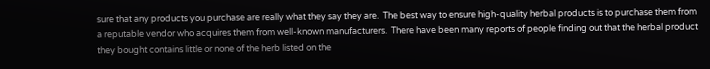sure that any products you purchase are really what they say they are.  The best way to ensure high-quality herbal products is to purchase them from a reputable vendor who acquires them from well-known manufacturers.  There have been many reports of people finding out that the herbal product they bought contains little or none of the herb listed on the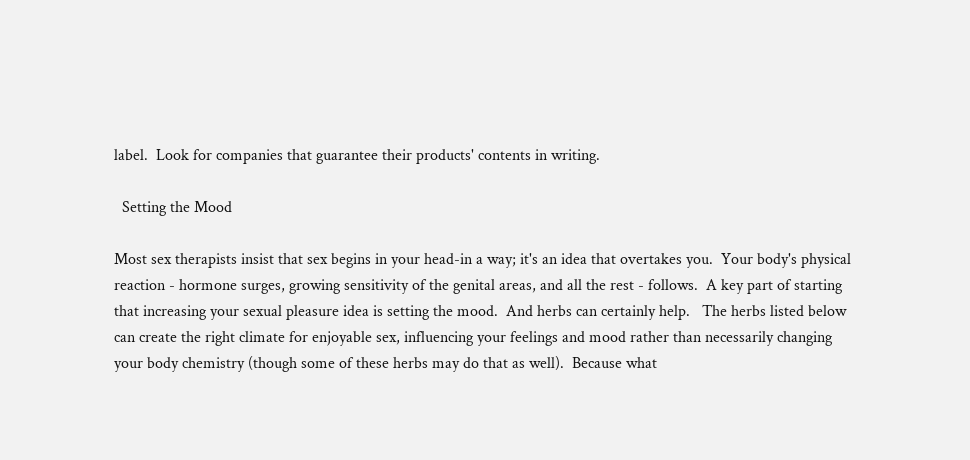label.  Look for companies that guarantee their products' contents in writing.

  Setting the Mood

Most sex therapists insist that sex begins in your head-in a way; it's an idea that overtakes you.  Your body's physical reaction - hormone surges, growing sensitivity of the genital areas, and all the rest - follows.  A key part of starting that increasing your sexual pleasure idea is setting the mood.  And herbs can certainly help.   The herbs listed below can create the right climate for enjoyable sex, influencing your feelings and mood rather than necessarily changing your body chemistry (though some of these herbs may do that as well).  Because what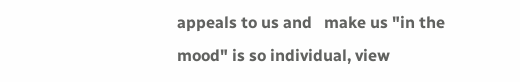appeals to us and   make us "in the mood" is so individual, view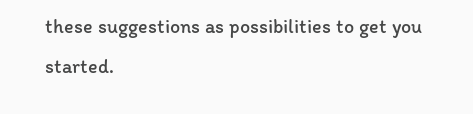these suggestions as possibilities to get you started.